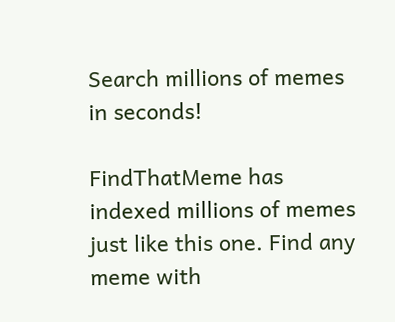Search millions of memes in seconds!

FindThatMeme has indexed millions of memes just like this one. Find any meme with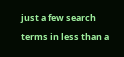just a few search terms in less than a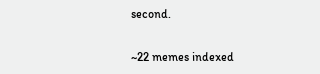second.

~22 memes indexed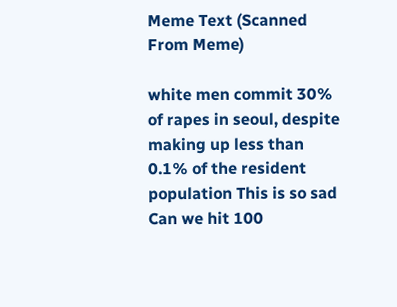Meme Text (Scanned From Meme)

white men commit 30% of rapes in seoul, despite making up less than 0.1% of the resident population This is so sad Can we hit 100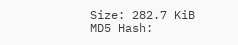Size: 282.7 KiB
MD5 Hash: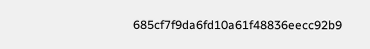685cf7f9da6fd10a61f48836eecc92b9